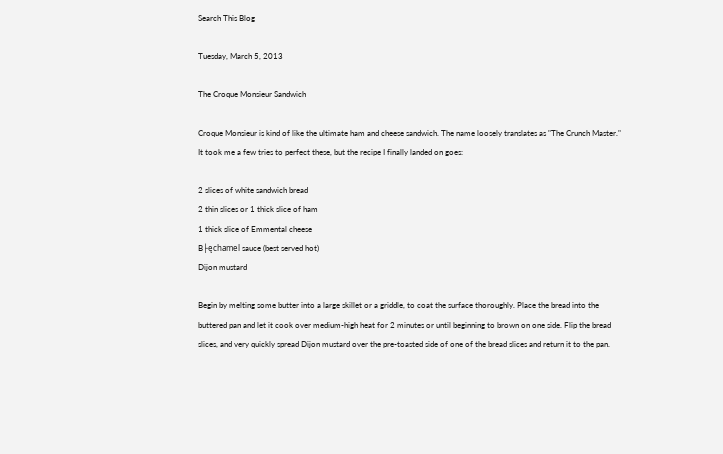Search This Blog

Tuesday, March 5, 2013

The Croque Monsieur Sandwich

Croque Monsieur is kind of like the ultimate ham and cheese sandwich. The name loosely translates as "The Crunch Master." It took me a few tries to perfect these, but the recipe I finally landed on goes:

2 slices of white sandwich bread
2 thin slices or 1 thick slice of ham
1 thick slice of Emmental cheese
B├ęchamel sauce (best served hot)
Dijon mustard

Begin by melting some butter into a large skillet or a griddle, to coat the surface thoroughly. Place the bread into the buttered pan and let it cook over medium-high heat for 2 minutes or until beginning to brown on one side. Flip the bread slices, and very quickly spread Dijon mustard over the pre-toasted side of one of the bread slices and return it to the pan.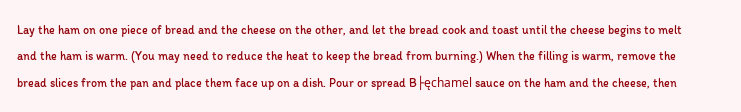Lay the ham on one piece of bread and the cheese on the other, and let the bread cook and toast until the cheese begins to melt and the ham is warm. (You may need to reduce the heat to keep the bread from burning.) When the filling is warm, remove the bread slices from the pan and place them face up on a dish. Pour or spread B├ęchamel sauce on the ham and the cheese, then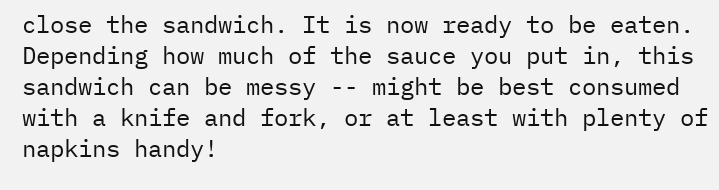close the sandwich. It is now ready to be eaten. Depending how much of the sauce you put in, this sandwich can be messy -- might be best consumed with a knife and fork, or at least with plenty of napkins handy!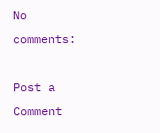No comments:

Post a Comment